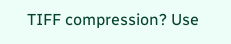TIFF compression? Use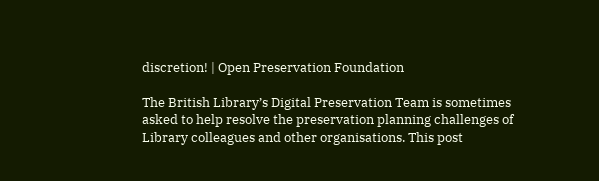discretion! | Open Preservation Foundation

The British Library’s Digital Preservation Team is sometimes asked to help resolve the preservation planning challenges of Library colleagues and other organisations. This post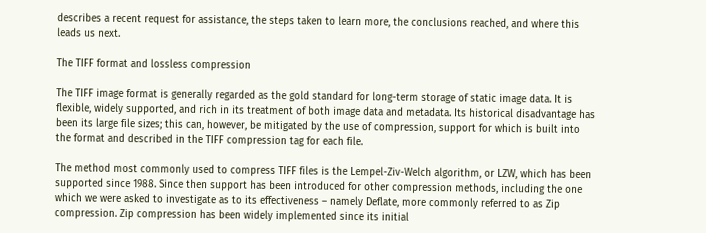describes a recent request for assistance, the steps taken to learn more, the conclusions reached, and where this leads us next.

The TIFF format and lossless compression

The TIFF image format is generally regarded as the gold standard for long-term storage of static image data. It is flexible, widely supported, and rich in its treatment of both image data and metadata. Its historical disadvantage has been its large file sizes; this can, however, be mitigated by the use of compression, support for which is built into the format and described in the TIFF compression tag for each file.

The method most commonly used to compress TIFF files is the Lempel-Ziv-Welch algorithm, or LZW, which has been supported since 1988. Since then support has been introduced for other compression methods, including the one which we were asked to investigate as to its effectiveness – namely Deflate, more commonly referred to as Zip compression. Zip compression has been widely implemented since its initial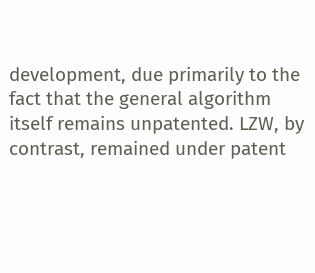development, due primarily to the fact that the general algorithm itself remains unpatented. LZW, by contrast, remained under patent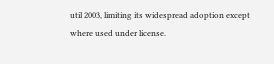util 2003, limiting its widespread adoption except where used under license.